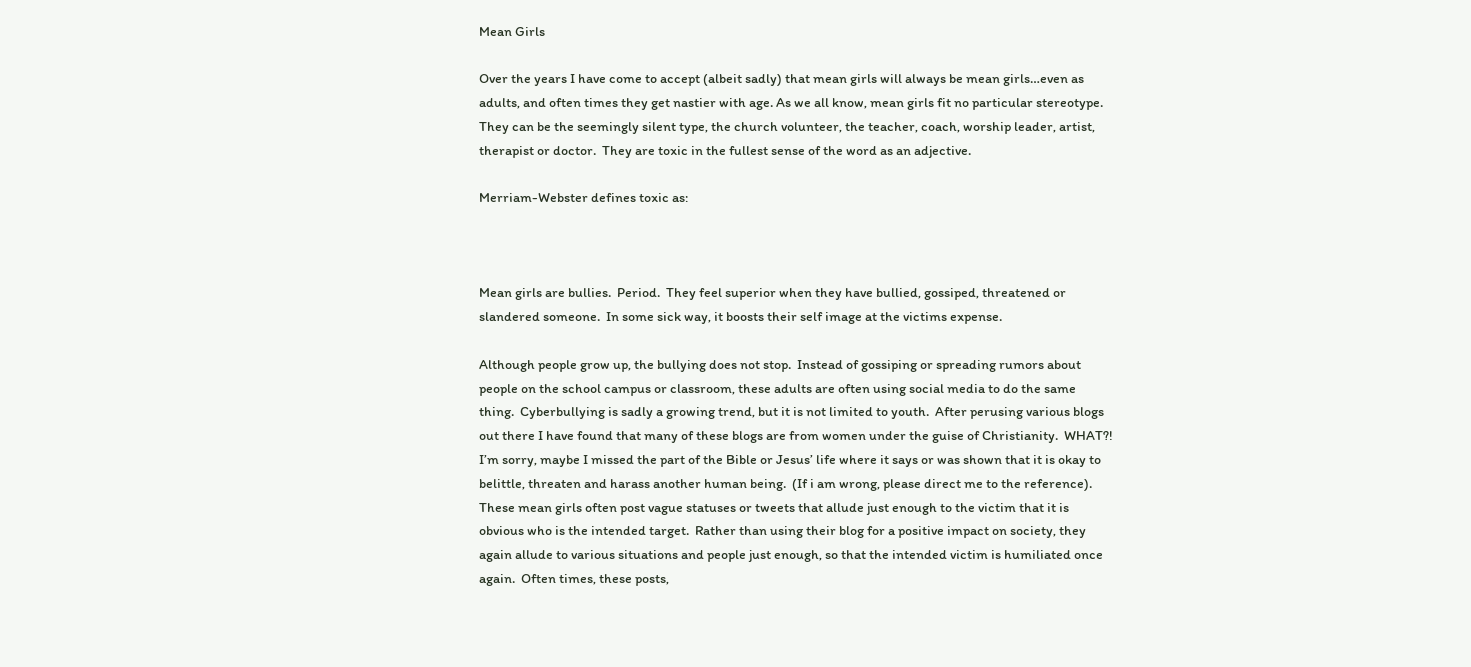Mean Girls

Over the years I have come to accept (albeit sadly) that mean girls will always be mean girls…even as adults, and often times they get nastier with age. As we all know, mean girls fit no particular stereotype. They can be the seemingly silent type, the church volunteer, the teacher, coach, worship leader, artist, therapist or doctor.  They are toxic in the fullest sense of the word as an adjective.

Merriam-Webster defines toxic as:



Mean girls are bullies.  Period.  They feel superior when they have bullied, gossiped, threatened or slandered someone.  In some sick way, it boosts their self image at the victims expense.

Although people grow up, the bullying does not stop.  Instead of gossiping or spreading rumors about people on the school campus or classroom, these adults are often using social media to do the same thing.  Cyberbullying is sadly a growing trend, but it is not limited to youth.  After perusing various blogs out there I have found that many of these blogs are from women under the guise of Christianity.  WHAT?!  I’m sorry, maybe I missed the part of the Bible or Jesus’ life where it says or was shown that it is okay to belittle, threaten and harass another human being.  (If i am wrong, please direct me to the reference).   These mean girls often post vague statuses or tweets that allude just enough to the victim that it is obvious who is the intended target.  Rather than using their blog for a positive impact on society, they again allude to various situations and people just enough, so that the intended victim is humiliated once again.  Often times, these posts,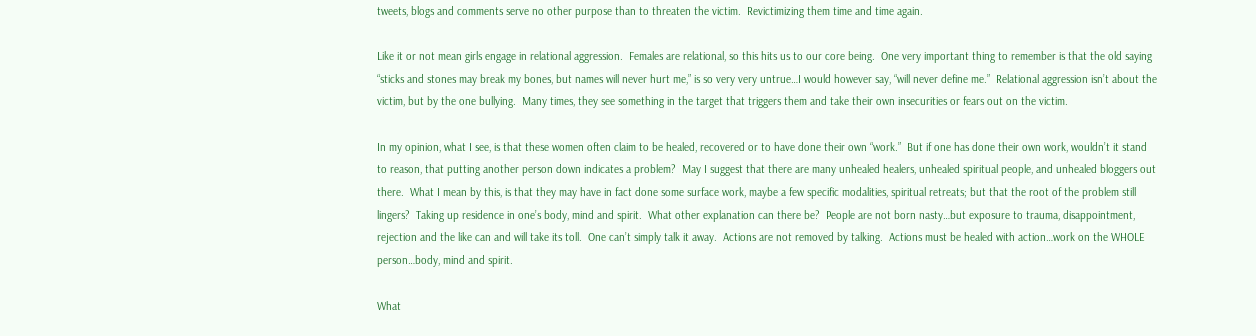tweets, blogs and comments serve no other purpose than to threaten the victim.  Revictimizing them time and time again.

Like it or not mean girls engage in relational aggression.  Females are relational, so this hits us to our core being.  One very important thing to remember is that the old saying “sticks and stones may break my bones, but names will never hurt me,” is so very very untrue…I would however say, “will never define me.”  Relational aggression isn’t about the victim, but by the one bullying.  Many times, they see something in the target that triggers them and take their own insecurities or fears out on the victim.

In my opinion, what I see, is that these women often claim to be healed, recovered or to have done their own “work.”  But if one has done their own work, wouldn’t it stand to reason, that putting another person down indicates a problem?  May I suggest that there are many unhealed healers, unhealed spiritual people, and unhealed bloggers out there.  What I mean by this, is that they may have in fact done some surface work, maybe a few specific modalities, spiritual retreats; but that the root of the problem still lingers?  Taking up residence in one’s body, mind and spirit.  What other explanation can there be?  People are not born nasty…but exposure to trauma, disappointment, rejection and the like can and will take its toll.  One can’t simply talk it away.  Actions are not removed by talking.  Actions must be healed with action…work on the WHOLE person…body, mind and spirit.

What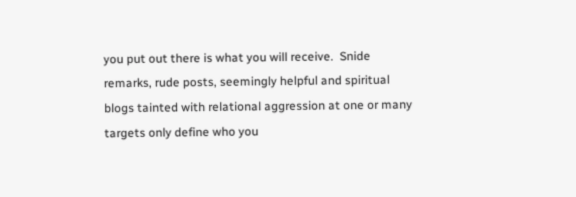you put out there is what you will receive.  Snide remarks, rude posts, seemingly helpful and spiritual blogs tainted with relational aggression at one or many targets only define who you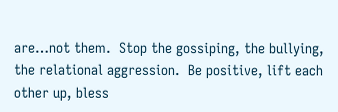are…not them.  Stop the gossiping, the bullying, the relational aggression.  Be positive, lift each other up, bless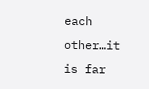each other…it is far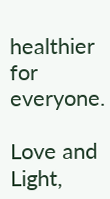healthier for everyone.

Love and Light,